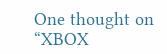One thought on “XBOX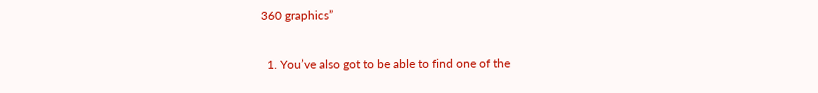360 graphics”

  1. You’ve also got to be able to find one of the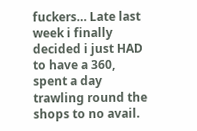fuckers… Late last week i finally decided i just HAD to have a 360, spent a day trawling round the shops to no avail.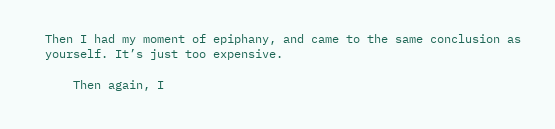Then I had my moment of epiphany, and came to the same conclusion as yourself. It’s just too expensive.

    Then again, I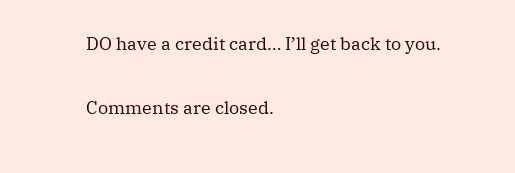DO have a credit card… I’ll get back to you.

Comments are closed.